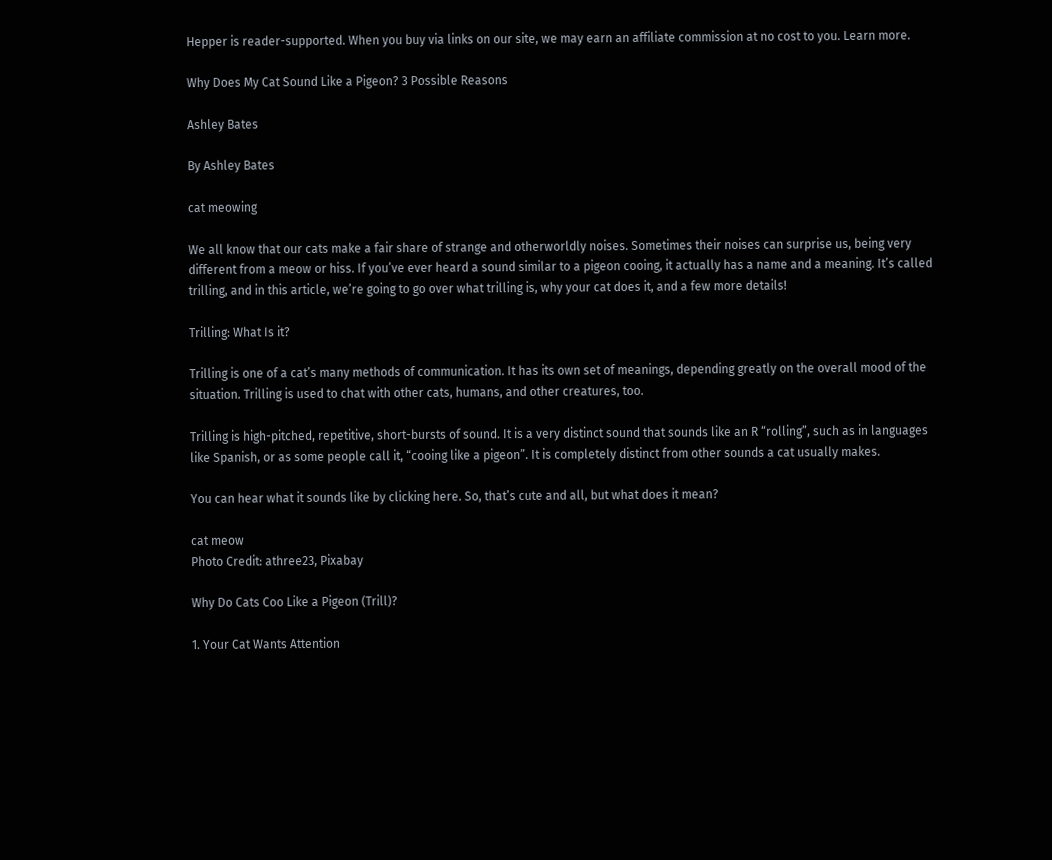Hepper is reader-supported. When you buy via links on our site, we may earn an affiliate commission at no cost to you. Learn more.

Why Does My Cat Sound Like a Pigeon? 3 Possible Reasons

Ashley Bates

By Ashley Bates

cat meowing

We all know that our cats make a fair share of strange and otherworldly noises. Sometimes their noises can surprise us, being very different from a meow or hiss. If you’ve ever heard a sound similar to a pigeon cooing, it actually has a name and a meaning. It’s called trilling, and in this article, we’re going to go over what trilling is, why your cat does it, and a few more details!

Trilling: What Is it?

Trilling is one of a cat’s many methods of communication. It has its own set of meanings, depending greatly on the overall mood of the situation. Trilling is used to chat with other cats, humans, and other creatures, too.

Trilling is high-pitched, repetitive, short-bursts of sound. It is a very distinct sound that sounds like an R “rolling”, such as in languages like Spanish, or as some people call it, “cooing like a pigeon”. It is completely distinct from other sounds a cat usually makes.

You can hear what it sounds like by clicking here. So, that’s cute and all, but what does it mean?

cat meow
Photo Credit: athree23, Pixabay

Why Do Cats Coo Like a Pigeon (Trill)?

1. Your Cat Wants Attention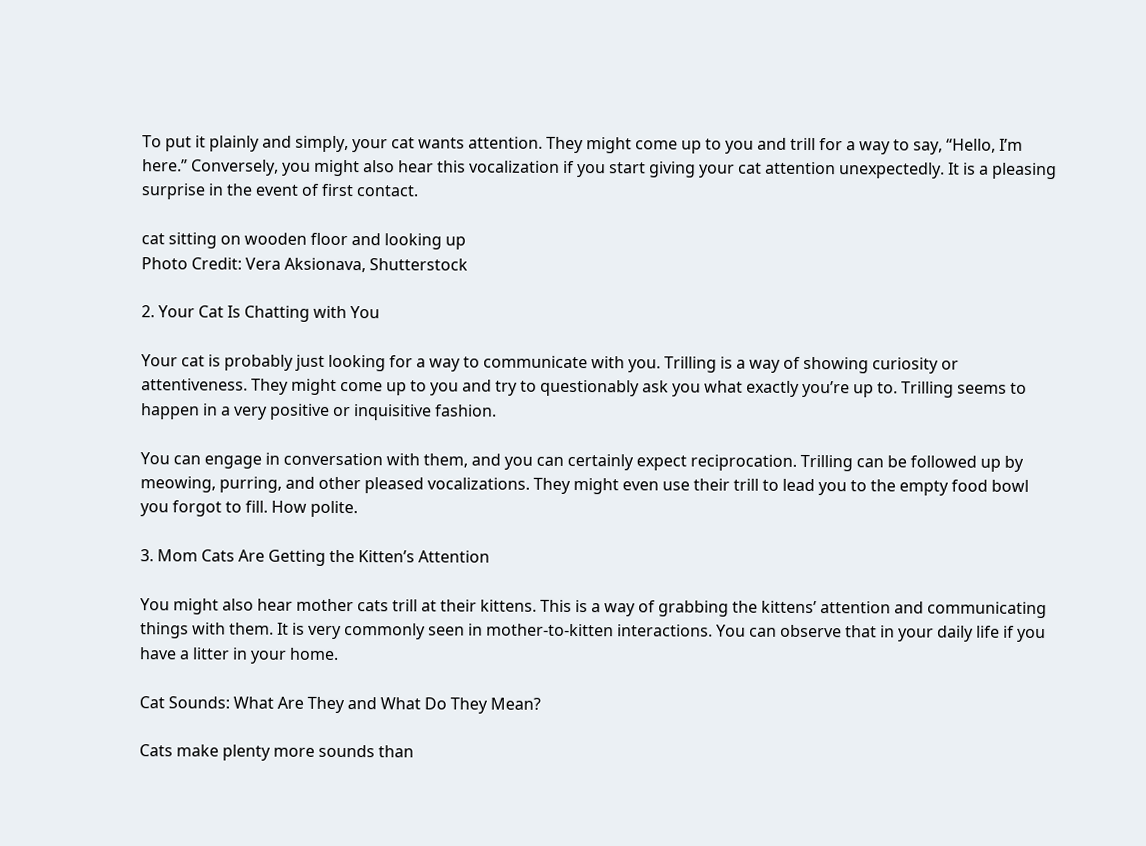To put it plainly and simply, your cat wants attention. They might come up to you and trill for a way to say, “Hello, I’m here.” Conversely, you might also hear this vocalization if you start giving your cat attention unexpectedly. It is a pleasing surprise in the event of first contact.

cat sitting on wooden floor and looking up
Photo Credit: Vera Aksionava, Shutterstock

2. Your Cat Is Chatting with You

Your cat is probably just looking for a way to communicate with you. Trilling is a way of showing curiosity or attentiveness. They might come up to you and try to questionably ask you what exactly you’re up to. Trilling seems to happen in a very positive or inquisitive fashion.

You can engage in conversation with them, and you can certainly expect reciprocation. Trilling can be followed up by meowing, purring, and other pleased vocalizations. They might even use their trill to lead you to the empty food bowl you forgot to fill. How polite.

3. Mom Cats Are Getting the Kitten’s Attention

You might also hear mother cats trill at their kittens. This is a way of grabbing the kittens’ attention and communicating things with them. It is very commonly seen in mother-to-kitten interactions. You can observe that in your daily life if you have a litter in your home.

Cat Sounds: What Are They and What Do They Mean?

Cats make plenty more sounds than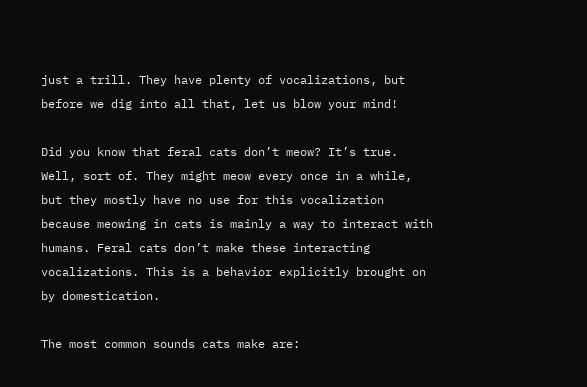just a trill. They have plenty of vocalizations, but before we dig into all that, let us blow your mind!

Did you know that feral cats don’t meow? It’s true. Well, sort of. They might meow every once in a while, but they mostly have no use for this vocalization because meowing in cats is mainly a way to interact with humans. Feral cats don’t make these interacting vocalizations. This is a behavior explicitly brought on by domestication.

The most common sounds cats make are: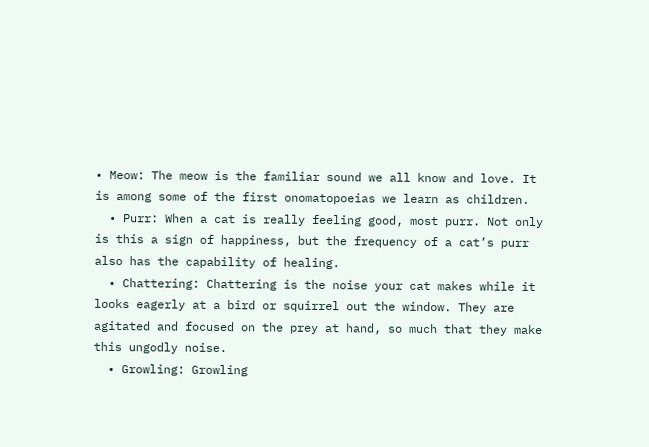• Meow: The meow is the familiar sound we all know and love. It is among some of the first onomatopoeias we learn as children.
  • Purr: When a cat is really feeling good, most purr. Not only is this a sign of happiness, but the frequency of a cat’s purr also has the capability of healing.
  • Chattering: Chattering is the noise your cat makes while it looks eagerly at a bird or squirrel out the window. They are agitated and focused on the prey at hand, so much that they make this ungodly noise.
  • Growling: Growling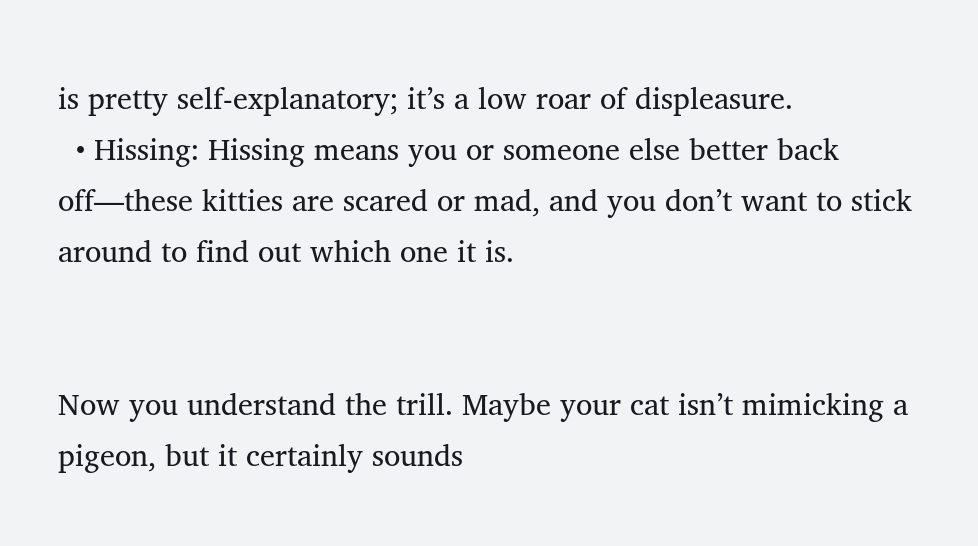is pretty self-explanatory; it’s a low roar of displeasure.
  • Hissing: Hissing means you or someone else better back off—these kitties are scared or mad, and you don’t want to stick around to find out which one it is.


Now you understand the trill. Maybe your cat isn’t mimicking a pigeon, but it certainly sounds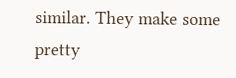similar. They make some pretty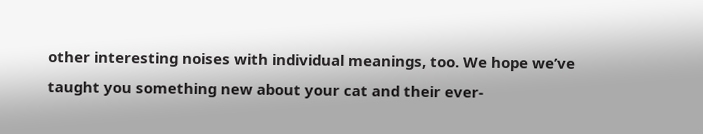other interesting noises with individual meanings, too. We hope we’ve taught you something new about your cat and their ever-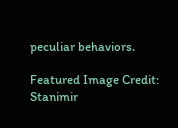peculiar behaviors.

Featured Image Credit: Stanimir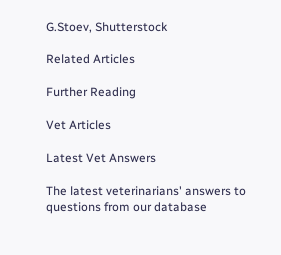G.Stoev, Shutterstock

Related Articles

Further Reading

Vet Articles

Latest Vet Answers

The latest veterinarians' answers to questions from our database